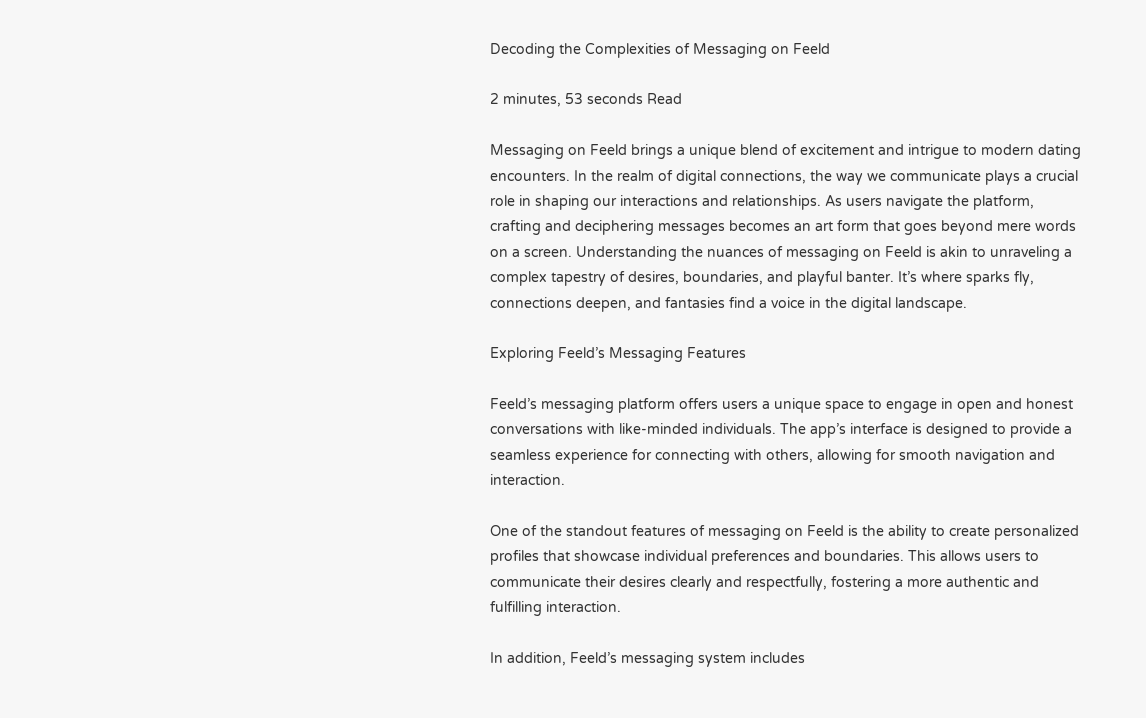Decoding the Complexities of Messaging on Feeld

2 minutes, 53 seconds Read

Messaging on Feeld brings a unique blend of excitement and intrigue to modern dating encounters. In the realm of digital connections, the way we communicate plays a crucial role in shaping our interactions and relationships. As users navigate the platform, crafting and deciphering messages becomes an art form that goes beyond mere words on a screen. Understanding the nuances of messaging on Feeld is akin to unraveling a complex tapestry of desires, boundaries, and playful banter. It’s where sparks fly, connections deepen, and fantasies find a voice in the digital landscape.

Exploring Feeld’s Messaging Features

Feeld’s messaging platform offers users a unique space to engage in open and honest conversations with like-minded individuals. The app’s interface is designed to provide a seamless experience for connecting with others, allowing for smooth navigation and interaction.

One of the standout features of messaging on Feeld is the ability to create personalized profiles that showcase individual preferences and boundaries. This allows users to communicate their desires clearly and respectfully, fostering a more authentic and fulfilling interaction.

In addition, Feeld’s messaging system includes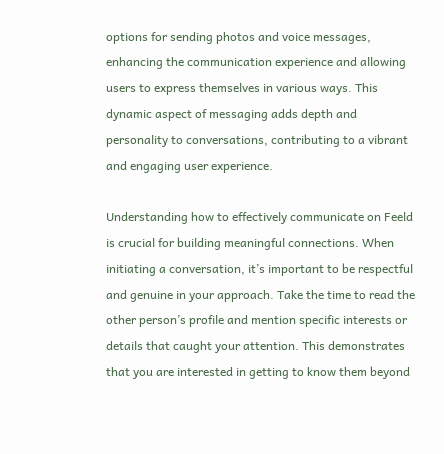options for sending photos and voice messages, enhancing the communication experience and allowing users to express themselves in various ways. This dynamic aspect of messaging adds depth and personality to conversations, contributing to a vibrant and engaging user experience.

Understanding how to effectively communicate on Feeld is crucial for building meaningful connections. When initiating a conversation, it’s important to be respectful and genuine in your approach. Take the time to read the other person’s profile and mention specific interests or details that caught your attention. This demonstrates that you are interested in getting to know them beyond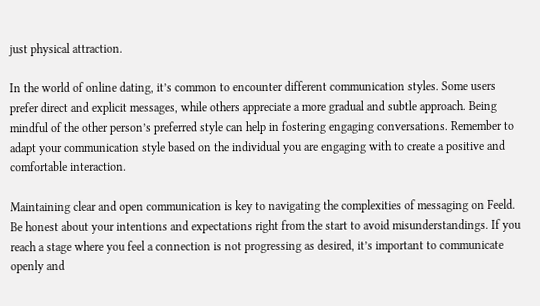just physical attraction.

In the world of online dating, it’s common to encounter different communication styles. Some users prefer direct and explicit messages, while others appreciate a more gradual and subtle approach. Being mindful of the other person’s preferred style can help in fostering engaging conversations. Remember to adapt your communication style based on the individual you are engaging with to create a positive and comfortable interaction.

Maintaining clear and open communication is key to navigating the complexities of messaging on Feeld. Be honest about your intentions and expectations right from the start to avoid misunderstandings. If you reach a stage where you feel a connection is not progressing as desired, it’s important to communicate openly and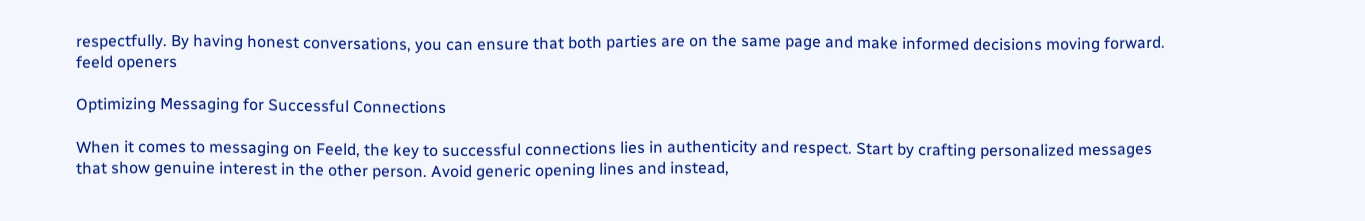respectfully. By having honest conversations, you can ensure that both parties are on the same page and make informed decisions moving forward. feeld openers

Optimizing Messaging for Successful Connections

When it comes to messaging on Feeld, the key to successful connections lies in authenticity and respect. Start by crafting personalized messages that show genuine interest in the other person. Avoid generic opening lines and instead,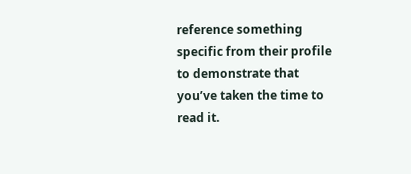reference something specific from their profile to demonstrate that you’ve taken the time to read it.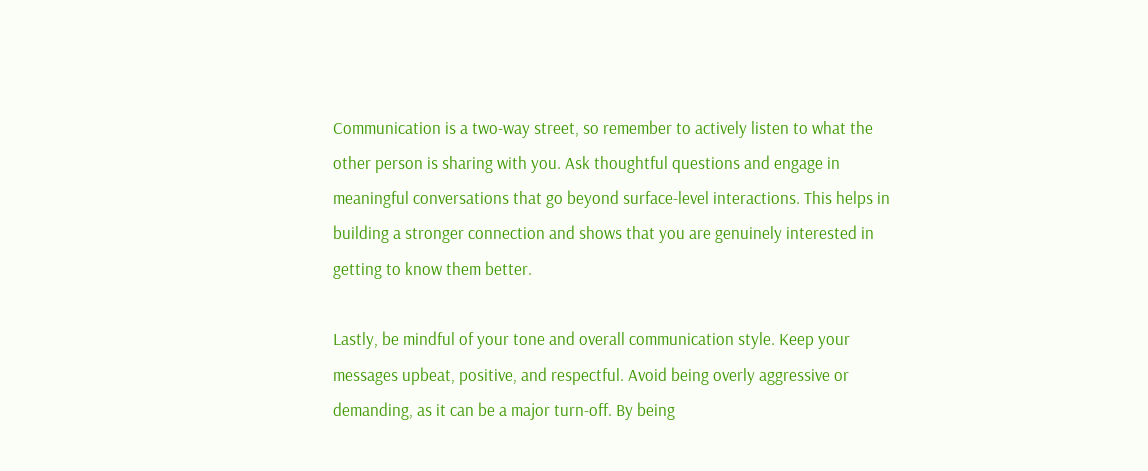Communication is a two-way street, so remember to actively listen to what the other person is sharing with you. Ask thoughtful questions and engage in meaningful conversations that go beyond surface-level interactions. This helps in building a stronger connection and shows that you are genuinely interested in getting to know them better.

Lastly, be mindful of your tone and overall communication style. Keep your messages upbeat, positive, and respectful. Avoid being overly aggressive or demanding, as it can be a major turn-off. By being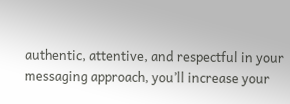authentic, attentive, and respectful in your messaging approach, you’ll increase your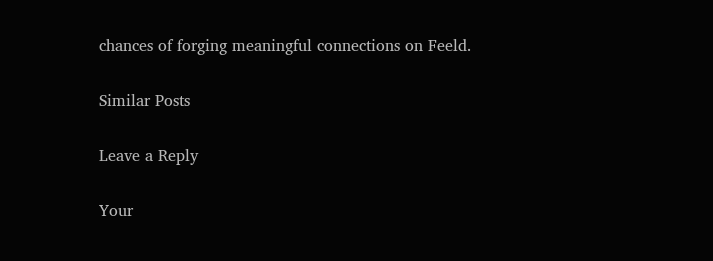chances of forging meaningful connections on Feeld.

Similar Posts

Leave a Reply

Your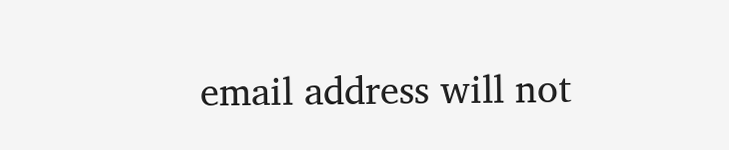email address will not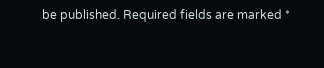be published. Required fields are marked *